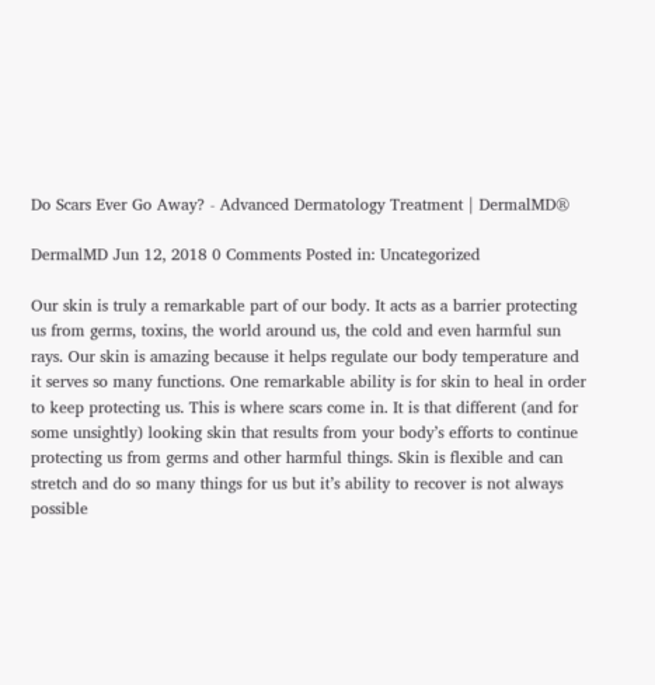Do Scars Ever Go Away? - Advanced Dermatology Treatment | DermalMD®

DermalMD Jun 12, 2018 0 Comments Posted in: Uncategorized

Our skin is truly a remarkable part of our body. It acts as a barrier protecting us from germs, toxins, the world around us, the cold and even harmful sun rays. Our skin is amazing because it helps regulate our body temperature and it serves so many functions. One remarkable ability is for skin to heal in order to keep protecting us. This is where scars come in. It is that different (and for some unsightly) looking skin that results from your body’s efforts to continue protecting us from germs and other harmful things. Skin is flexible and can stretch and do so many things for us but it’s ability to recover is not always possible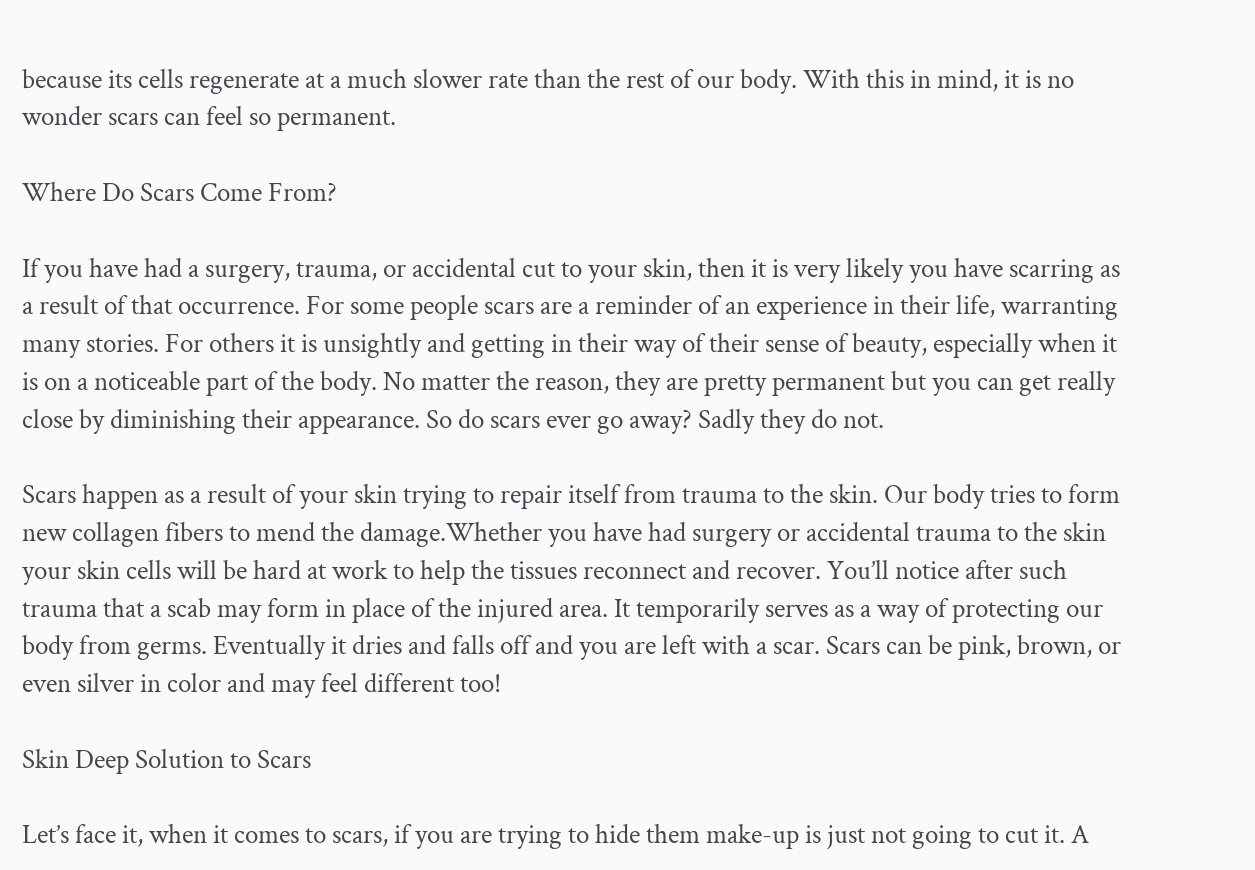because its cells regenerate at a much slower rate than the rest of our body. With this in mind, it is no wonder scars can feel so permanent.

Where Do Scars Come From?

If you have had a surgery, trauma, or accidental cut to your skin, then it is very likely you have scarring as a result of that occurrence. For some people scars are a reminder of an experience in their life, warranting many stories. For others it is unsightly and getting in their way of their sense of beauty, especially when it is on a noticeable part of the body. No matter the reason, they are pretty permanent but you can get really close by diminishing their appearance. So do scars ever go away? Sadly they do not.

Scars happen as a result of your skin trying to repair itself from trauma to the skin. Our body tries to form new collagen fibers to mend the damage.Whether you have had surgery or accidental trauma to the skin your skin cells will be hard at work to help the tissues reconnect and recover. You’ll notice after such trauma that a scab may form in place of the injured area. It temporarily serves as a way of protecting our body from germs. Eventually it dries and falls off and you are left with a scar. Scars can be pink, brown, or even silver in color and may feel different too!

Skin Deep Solution to Scars

Let’s face it, when it comes to scars, if you are trying to hide them make-up is just not going to cut it. A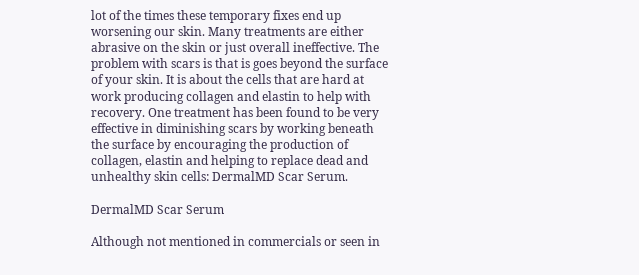lot of the times these temporary fixes end up worsening our skin. Many treatments are either abrasive on the skin or just overall ineffective. The problem with scars is that is goes beyond the surface of your skin. It is about the cells that are hard at work producing collagen and elastin to help with recovery. One treatment has been found to be very effective in diminishing scars by working beneath the surface by encouraging the production of collagen, elastin and helping to replace dead and unhealthy skin cells: DermalMD Scar Serum.

DermalMD Scar Serum

Although not mentioned in commercials or seen in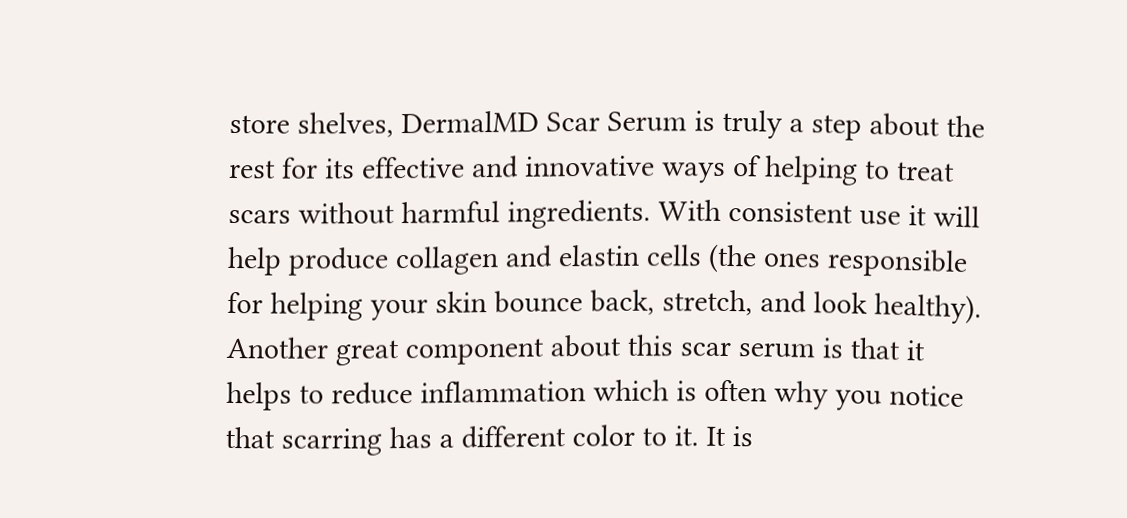store shelves, DermalMD Scar Serum is truly a step about the rest for its effective and innovative ways of helping to treat scars without harmful ingredients. With consistent use it will help produce collagen and elastin cells (the ones responsible for helping your skin bounce back, stretch, and look healthy). Another great component about this scar serum is that it helps to reduce inflammation which is often why you notice that scarring has a different color to it. It is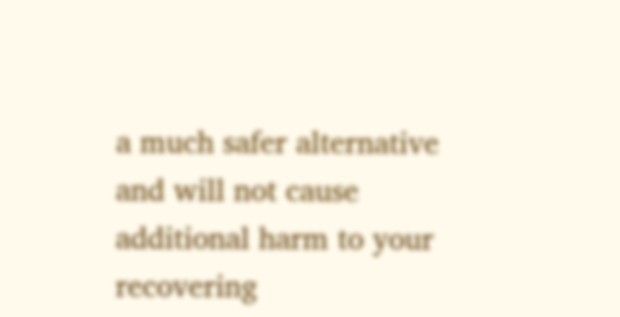a much safer alternative and will not cause additional harm to your recovering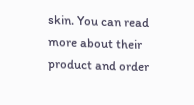skin. You can read more about their product and order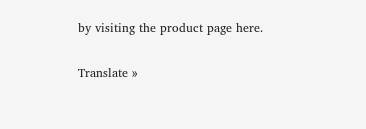by visiting the product page here.


Translate »